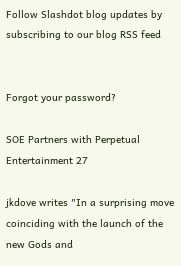Follow Slashdot blog updates by subscribing to our blog RSS feed


Forgot your password?

SOE Partners with Perpetual Entertainment 27

jkdove writes "In a surprising move coinciding with the launch of the new Gods and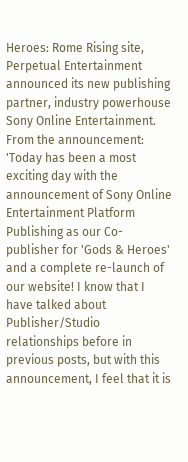Heroes: Rome Rising site, Perpetual Entertainment announced its new publishing partner, industry powerhouse Sony Online Entertainment. From the announcement: 'Today has been a most exciting day with the announcement of Sony Online Entertainment Platform Publishing as our Co-publisher for 'Gods & Heroes' and a complete re-launch of our website! I know that I have talked about Publisher/Studio relationships before in previous posts, but with this announcement, I feel that it is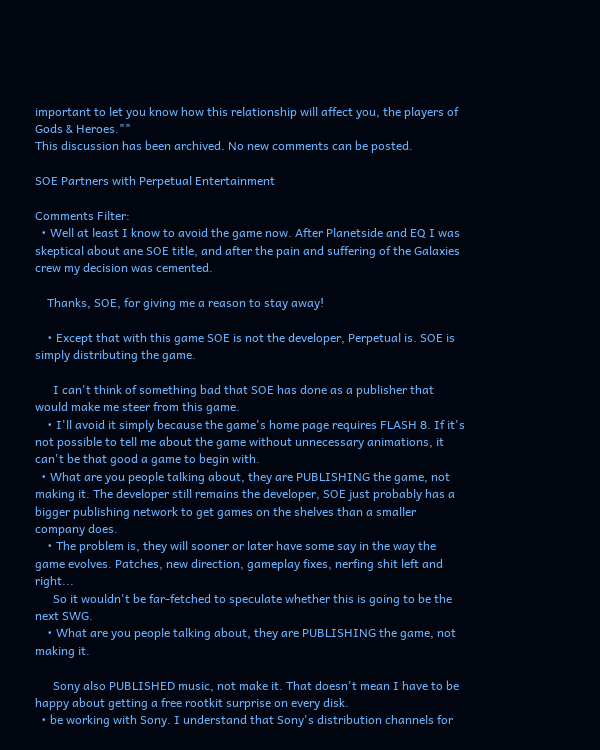important to let you know how this relationship will affect you, the players of Gods & Heroes.""
This discussion has been archived. No new comments can be posted.

SOE Partners with Perpetual Entertainment

Comments Filter:
  • Well at least I know to avoid the game now. After Planetside and EQ I was skeptical about ane SOE title, and after the pain and suffering of the Galaxies crew my decision was cemented.

    Thanks, SOE, for giving me a reason to stay away!

    • Except that with this game SOE is not the developer, Perpetual is. SOE is simply distributing the game.

      I can't think of something bad that SOE has done as a publisher that would make me steer from this game.
    • I'll avoid it simply because the game's home page requires FLASH 8. If it's not possible to tell me about the game without unnecessary animations, it can't be that good a game to begin with.
  • What are you people talking about, they are PUBLISHING the game, not making it. The developer still remains the developer, SOE just probably has a bigger publishing network to get games on the shelves than a smaller company does.
    • The problem is, they will sooner or later have some say in the way the game evolves. Patches, new direction, gameplay fixes, nerfing shit left and right...
      So it wouldn't be far-fetched to speculate whether this is going to be the next SWG.
    • What are you people talking about, they are PUBLISHING the game, not making it.

      Sony also PUBLISHED music, not make it. That doesn't mean I have to be happy about getting a free rootkit surprise on every disk.
  • be working with Sony. I understand that Sony's distribution channels for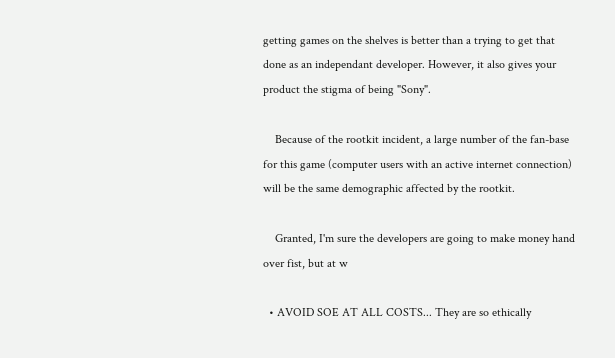getting games on the shelves is better than a trying to get that done as an independant developer. However, it also gives your product the stigma of being "Sony".

    Because of the rootkit incident, a large number of the fan-base for this game (computer users with an active internet connection) will be the same demographic affected by the rootkit.

    Granted, I'm sure the developers are going to make money hand over fist, but at w

  • AVOID SOE AT ALL COSTS... They are so ethically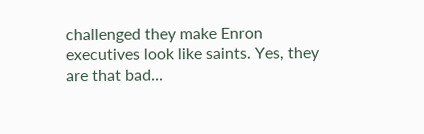challenged they make Enron executives look like saints. Yes, they are that bad...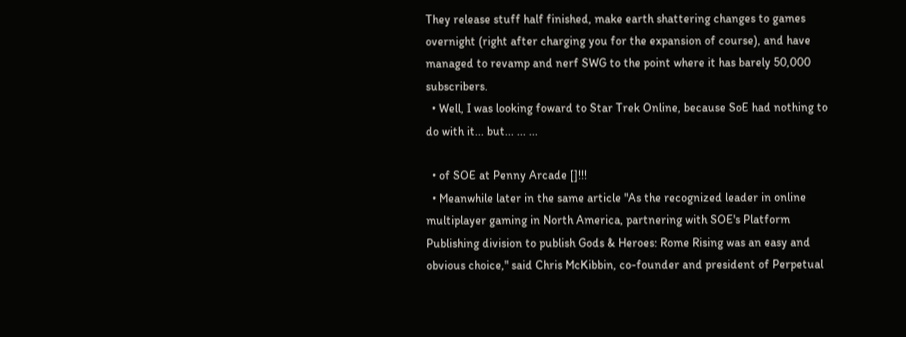They release stuff half finished, make earth shattering changes to games overnight (right after charging you for the expansion of course), and have managed to revamp and nerf SWG to the point where it has barely 50,000 subscribers.
  • Well, I was looking foward to Star Trek Online, because SoE had nothing to do with it... but... ... ...

  • of SOE at Penny Arcade []!!!
  • Meanwhile later in the same article "As the recognized leader in online multiplayer gaming in North America, partnering with SOE's Platform Publishing division to publish Gods & Heroes: Rome Rising was an easy and obvious choice," said Chris McKibbin, co-founder and president of Perpetual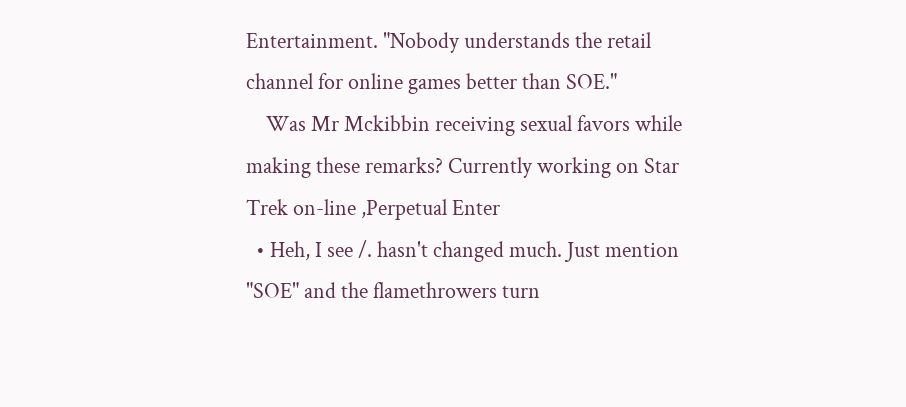Entertainment. "Nobody understands the retail channel for online games better than SOE."
    Was Mr Mckibbin receiving sexual favors while making these remarks? Currently working on Star Trek on-line ,Perpetual Enter
  • Heh, I see /. hasn't changed much. Just mention "SOE" and the flamethrowers turn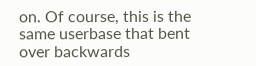on. Of course, this is the same userbase that bent over backwards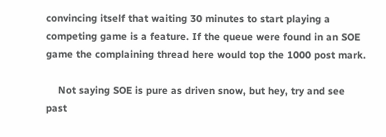convincing itself that waiting 30 minutes to start playing a competing game is a feature. If the queue were found in an SOE game the complaining thread here would top the 1000 post mark.

    Not saying SOE is pure as driven snow, but hey, try and see past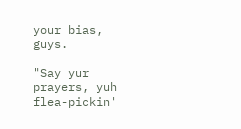your bias, guys.

"Say yur prayers, yuh flea-pickin'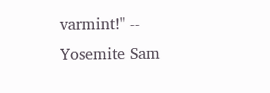varmint!" -- Yosemite Sam